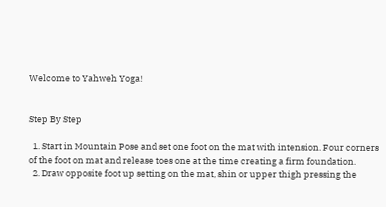Welcome to Yahweh Yoga!


Step By Step

  1. Start in Mountain Pose and set one foot on the mat with intension. Four corners of the foot on mat and release toes one at the time creating a firm foundation.
  2. Draw opposite foot up setting on the mat, shin or upper thigh pressing the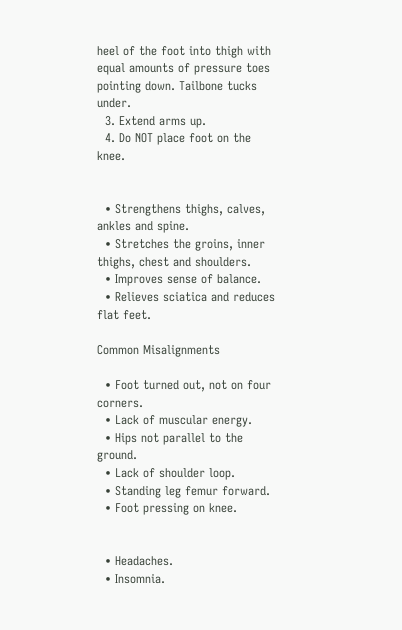heel of the foot into thigh with equal amounts of pressure toes pointing down. Tailbone tucks under.
  3. Extend arms up.
  4. Do NOT place foot on the knee.


  • Strengthens thighs, calves, ankles and spine.
  • Stretches the groins, inner thighs, chest and shoulders.
  • Improves sense of balance.
  • Relieves sciatica and reduces flat feet.

Common Misalignments

  • Foot turned out, not on four corners.
  • Lack of muscular energy.
  • Hips not parallel to the ground.
  • Lack of shoulder loop.
  • Standing leg femur forward.
  • Foot pressing on knee.


  • Headaches.
  • Insomnia.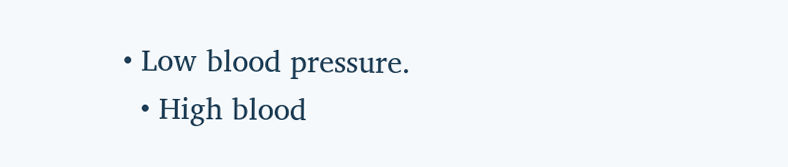• Low blood pressure.
  • High blood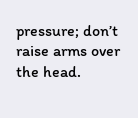pressure; don’t raise arms over the head.